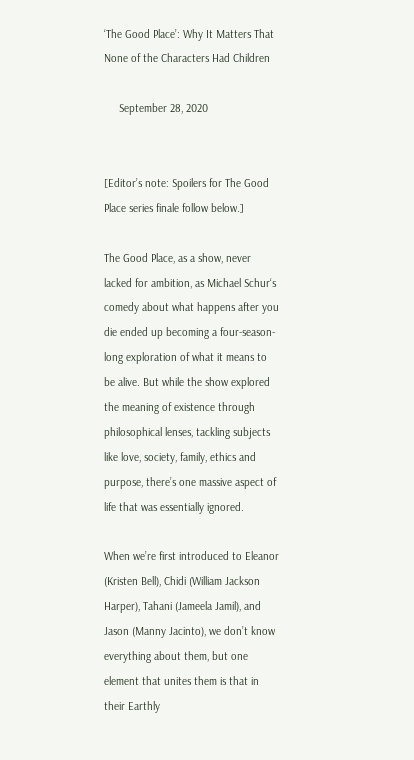‘The Good Place’: Why It Matters That None of the Characters Had Children

     September 28, 2020


[Editor’s note: Spoilers for The Good Place series finale follow below.]

The Good Place, as a show, never lacked for ambition, as Michael Schur‘s comedy about what happens after you die ended up becoming a four-season-long exploration of what it means to be alive. But while the show explored the meaning of existence through philosophical lenses, tackling subjects like love, society, family, ethics and purpose, there’s one massive aspect of life that was essentially ignored.

When we’re first introduced to Eleanor (Kristen Bell), Chidi (William Jackson Harper), Tahani (Jameela Jamil), and Jason (Manny Jacinto), we don’t know everything about them, but one element that unites them is that in their Earthly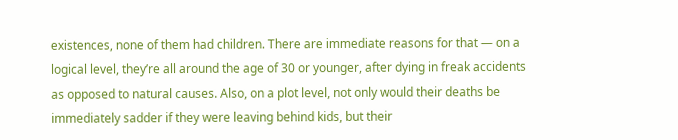existences, none of them had children. There are immediate reasons for that — on a logical level, they’re all around the age of 30 or younger, after dying in freak accidents as opposed to natural causes. Also, on a plot level, not only would their deaths be immediately sadder if they were leaving behind kids, but their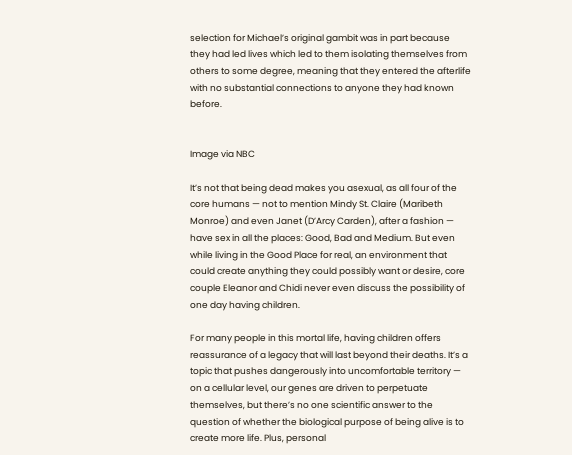selection for Michael’s original gambit was in part because they had led lives which led to them isolating themselves from others to some degree, meaning that they entered the afterlife with no substantial connections to anyone they had known before.


Image via NBC

It’s not that being dead makes you asexual, as all four of the core humans — not to mention Mindy St. Claire (Maribeth Monroe) and even Janet (D’Arcy Carden), after a fashion — have sex in all the places: Good, Bad and Medium. But even while living in the Good Place for real, an environment that could create anything they could possibly want or desire, core couple Eleanor and Chidi never even discuss the possibility of one day having children.

For many people in this mortal life, having children offers reassurance of a legacy that will last beyond their deaths. It’s a topic that pushes dangerously into uncomfortable territory — on a cellular level, our genes are driven to perpetuate themselves, but there’s no one scientific answer to the question of whether the biological purpose of being alive is to create more life. Plus, personal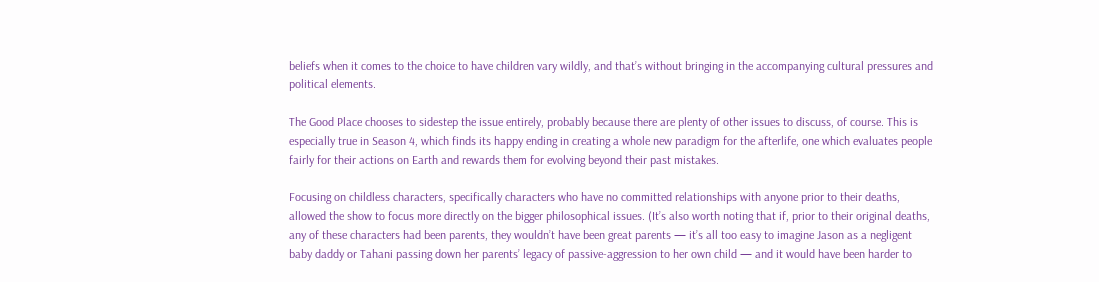beliefs when it comes to the choice to have children vary wildly, and that’s without bringing in the accompanying cultural pressures and political elements.

The Good Place chooses to sidestep the issue entirely, probably because there are plenty of other issues to discuss, of course. This is especially true in Season 4, which finds its happy ending in creating a whole new paradigm for the afterlife, one which evaluates people fairly for their actions on Earth and rewards them for evolving beyond their past mistakes.

Focusing on childless characters, specifically characters who have no committed relationships with anyone prior to their deaths, allowed the show to focus more directly on the bigger philosophical issues. (It’s also worth noting that if, prior to their original deaths, any of these characters had been parents, they wouldn’t have been great parents — it’s all too easy to imagine Jason as a negligent baby daddy or Tahani passing down her parents’ legacy of passive-aggression to her own child — and it would have been harder to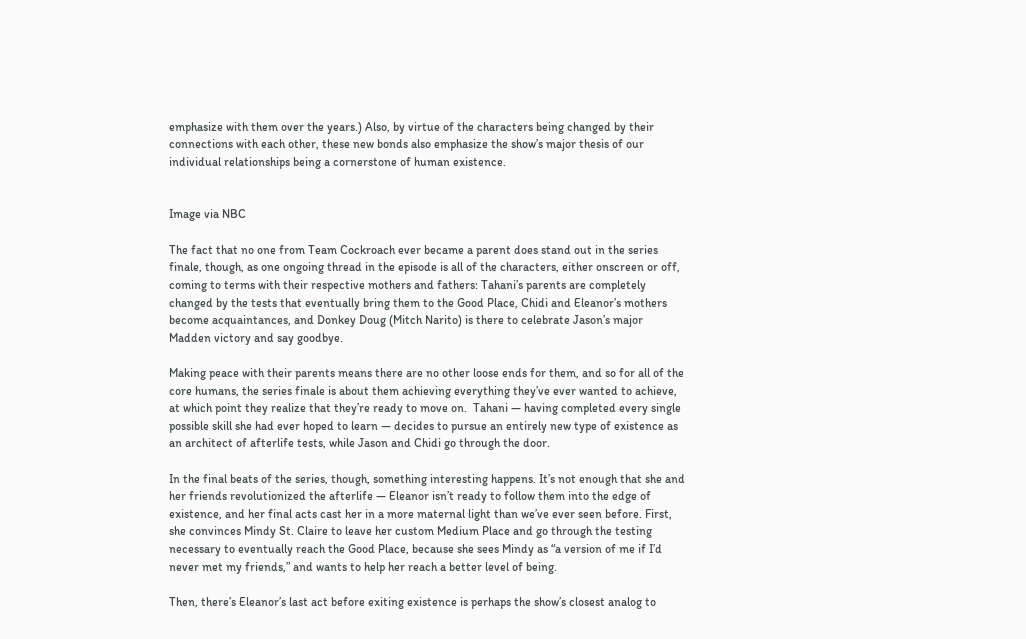emphasize with them over the years.) Also, by virtue of the characters being changed by their connections with each other, these new bonds also emphasize the show’s major thesis of our individual relationships being a cornerstone of human existence.


Image via NBC

The fact that no one from Team Cockroach ever became a parent does stand out in the series finale, though, as one ongoing thread in the episode is all of the characters, either onscreen or off, coming to terms with their respective mothers and fathers: Tahani’s parents are completely changed by the tests that eventually bring them to the Good Place, Chidi and Eleanor’s mothers become acquaintances, and Donkey Doug (Mitch Narito) is there to celebrate Jason’s major Madden victory and say goodbye.

Making peace with their parents means there are no other loose ends for them, and so for all of the core humans, the series finale is about them achieving everything they’ve ever wanted to achieve, at which point they realize that they’re ready to move on.  Tahani — having completed every single possible skill she had ever hoped to learn — decides to pursue an entirely new type of existence as an architect of afterlife tests, while Jason and Chidi go through the door.

In the final beats of the series, though, something interesting happens. It’s not enough that she and her friends revolutionized the afterlife — Eleanor isn’t ready to follow them into the edge of existence, and her final acts cast her in a more maternal light than we’ve ever seen before. First, she convinces Mindy St. Claire to leave her custom Medium Place and go through the testing necessary to eventually reach the Good Place, because she sees Mindy as “a version of me if I’d never met my friends,” and wants to help her reach a better level of being.

Then, there’s Eleanor’s last act before exiting existence is perhaps the show’s closest analog to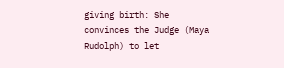giving birth: She convinces the Judge (Maya Rudolph) to let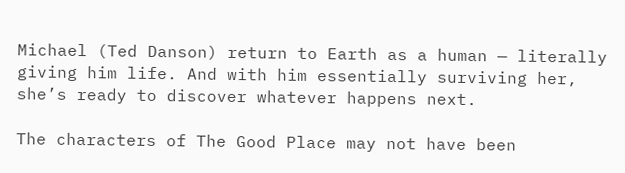Michael (Ted Danson) return to Earth as a human — literally giving him life. And with him essentially surviving her, she’s ready to discover whatever happens next.

The characters of The Good Place may not have been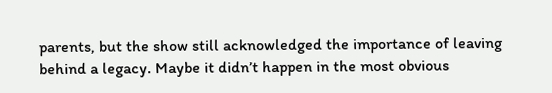parents, but the show still acknowledged the importance of leaving behind a legacy. Maybe it didn’t happen in the most obvious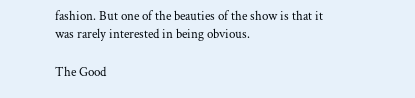fashion. But one of the beauties of the show is that it was rarely interested in being obvious.

The Good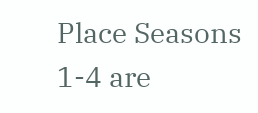Place Seasons 1-4 are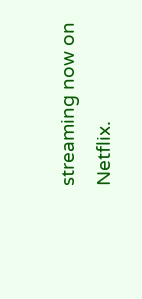streaming now on Netflix.